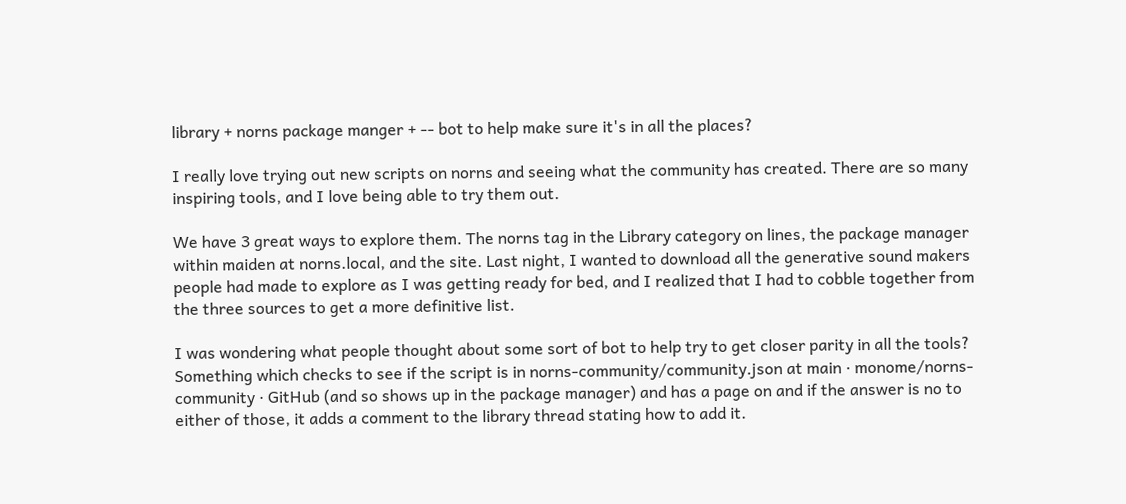library + norns package manger + -- bot to help make sure it's in all the places?

I really love trying out new scripts on norns and seeing what the community has created. There are so many inspiring tools, and I love being able to try them out.

We have 3 great ways to explore them. The norns tag in the Library category on lines, the package manager within maiden at norns.local, and the site. Last night, I wanted to download all the generative sound makers people had made to explore as I was getting ready for bed, and I realized that I had to cobble together from the three sources to get a more definitive list.

I was wondering what people thought about some sort of bot to help try to get closer parity in all the tools? Something which checks to see if the script is in norns-community/community.json at main · monome/norns-community · GitHub (and so shows up in the package manager) and has a page on and if the answer is no to either of those, it adds a comment to the library thread stating how to add it.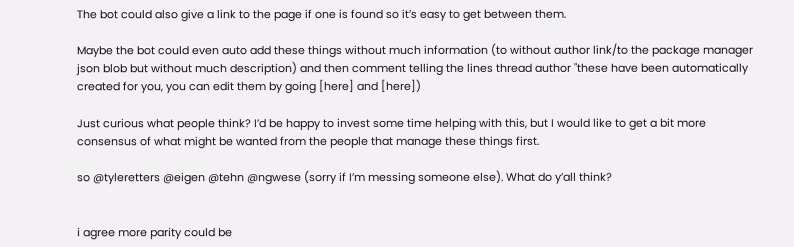The bot could also give a link to the page if one is found so it’s easy to get between them.

Maybe the bot could even auto add these things without much information (to without author link/to the package manager json blob but without much description) and then comment telling the lines thread author "these have been automatically created for you, you can edit them by going [here] and [here])

Just curious what people think? I’d be happy to invest some time helping with this, but I would like to get a bit more consensus of what might be wanted from the people that manage these things first.

so @tyleretters @eigen @tehn @ngwese (sorry if I’m messing someone else). What do y’all think?


i agree more parity could be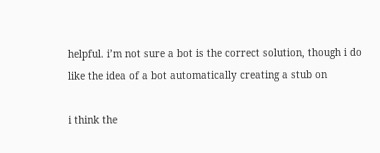helpful. i’m not sure a bot is the correct solution, though i do like the idea of a bot automatically creating a stub on

i think the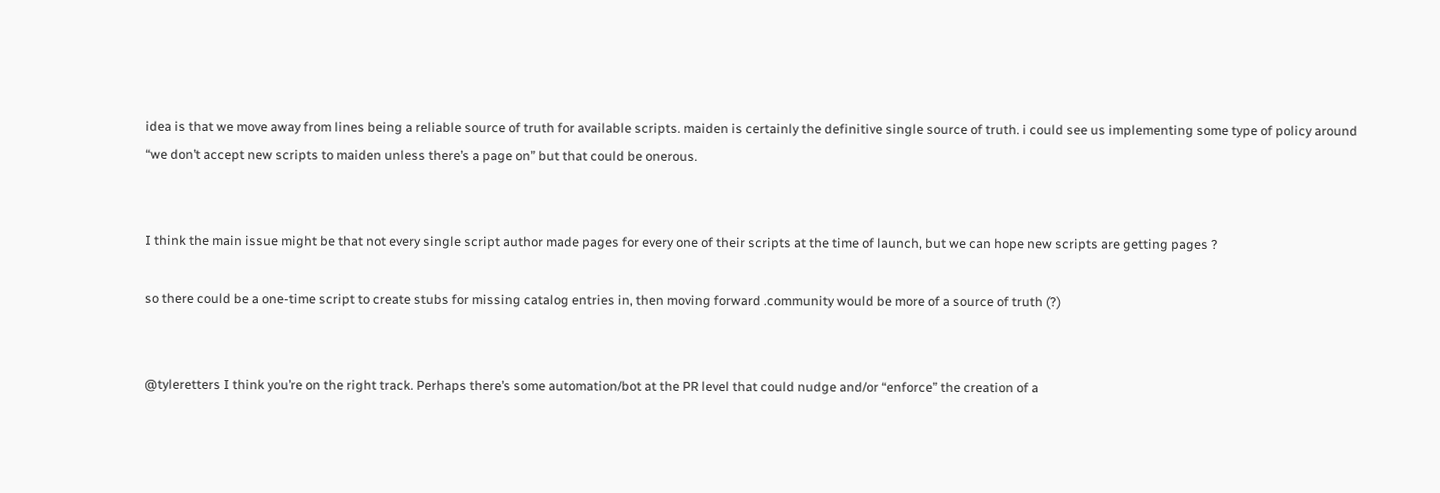idea is that we move away from lines being a reliable source of truth for available scripts. maiden is certainly the definitive single source of truth. i could see us implementing some type of policy around “we don’t accept new scripts to maiden unless there’s a page on” but that could be onerous.


I think the main issue might be that not every single script author made pages for every one of their scripts at the time of launch, but we can hope new scripts are getting pages ?

so there could be a one-time script to create stubs for missing catalog entries in, then moving forward .community would be more of a source of truth (?)


@tyleretters I think you’re on the right track. Perhaps there’s some automation/bot at the PR level that could nudge and/or “enforce” the creation of a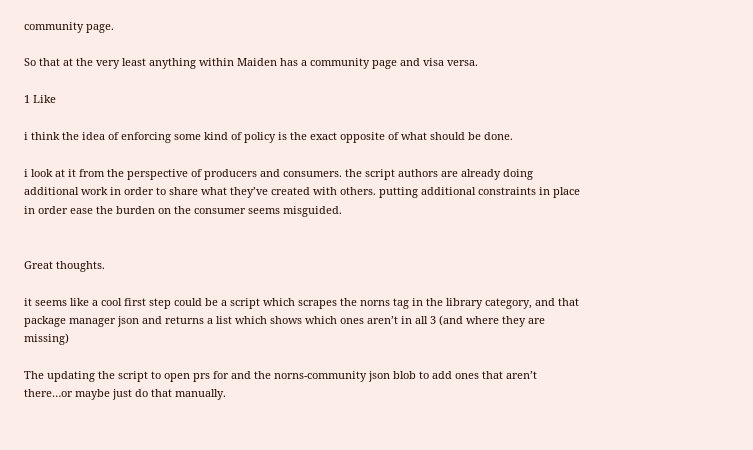community page.

So that at the very least anything within Maiden has a community page and visa versa.

1 Like

i think the idea of enforcing some kind of policy is the exact opposite of what should be done.

i look at it from the perspective of producers and consumers. the script authors are already doing additional work in order to share what they’ve created with others. putting additional constraints in place in order ease the burden on the consumer seems misguided.


Great thoughts.

it seems like a cool first step could be a script which scrapes the norns tag in the library category, and that package manager json and returns a list which shows which ones aren’t in all 3 (and where they are missing)

The updating the script to open prs for and the norns-community json blob to add ones that aren’t there…or maybe just do that manually.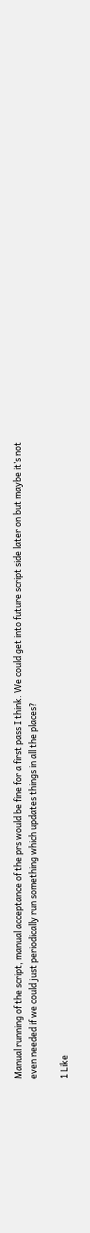Manual running of the script, manual acceptance of the prs would be fine for a first pass I think. We could get into future script side later on but maybe it’s not even needed if we could just periodically run something which updates things in all the places?

1 Like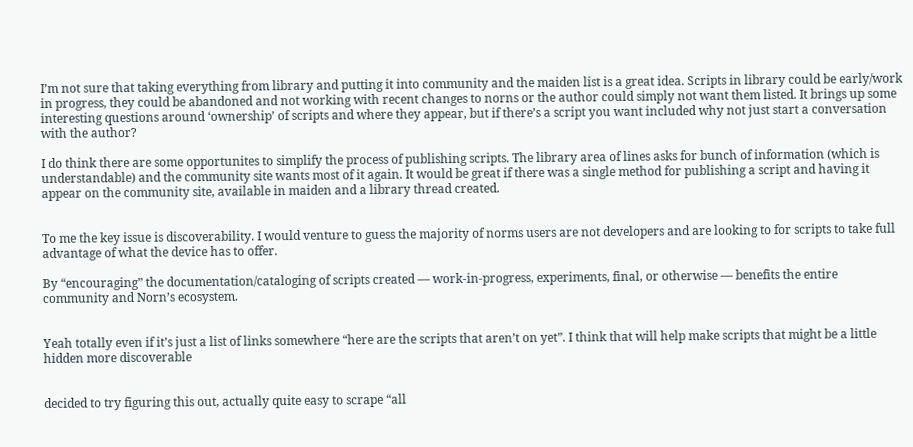I’m not sure that taking everything from library and putting it into community and the maiden list is a great idea. Scripts in library could be early/work in progress, they could be abandoned and not working with recent changes to norns or the author could simply not want them listed. It brings up some interesting questions around ‘ownership’ of scripts and where they appear, but if there’s a script you want included why not just start a conversation with the author?

I do think there are some opportunites to simplify the process of publishing scripts. The library area of lines asks for bunch of information (which is understandable) and the community site wants most of it again. It would be great if there was a single method for publishing a script and having it appear on the community site, available in maiden and a library thread created.


To me the key issue is discoverability. I would venture to guess the majority of norms users are not developers and are looking to for scripts to take full advantage of what the device has to offer.

By “encouraging” the documentation/cataloging of scripts created — work-in-progress, experiments, final, or otherwise — benefits the entire community and Norn’s ecosystem.


Yeah totally even if it’s just a list of links somewhere “here are the scripts that aren’t on yet”. I think that will help make scripts that might be a little hidden more discoverable


decided to try figuring this out, actually quite easy to scrape “all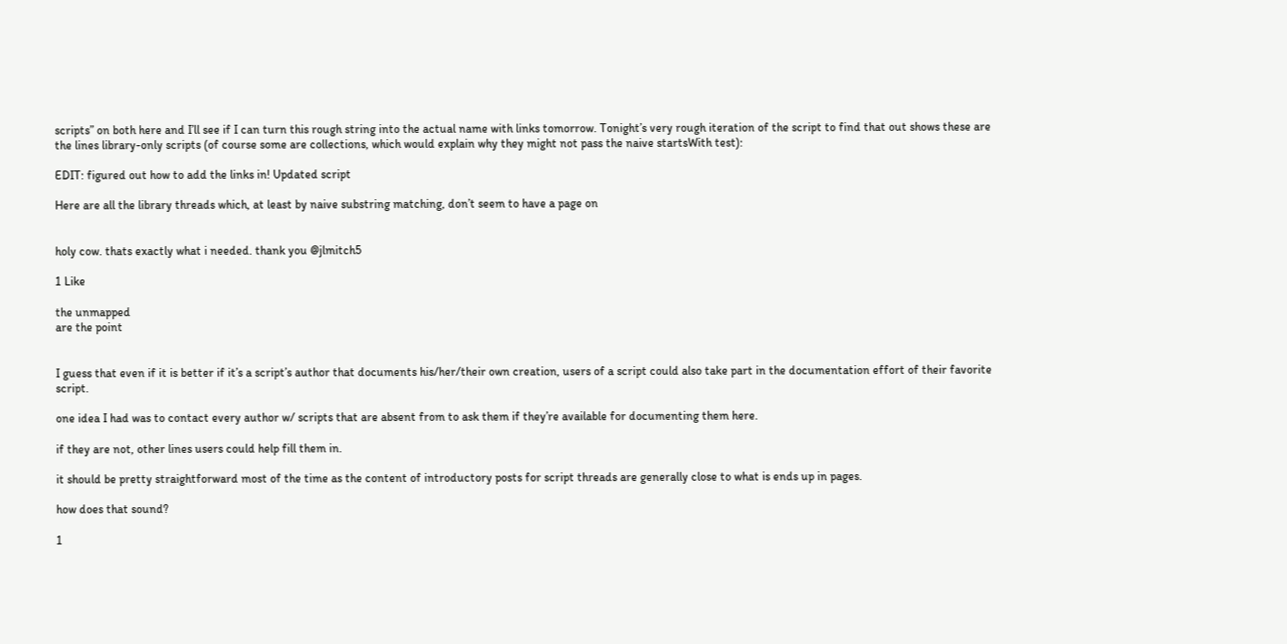scripts” on both here and I’ll see if I can turn this rough string into the actual name with links tomorrow. Tonight’s very rough iteration of the script to find that out shows these are the lines library-only scripts (of course some are collections, which would explain why they might not pass the naive startsWith test):

EDIT: figured out how to add the links in! Updated script

Here are all the library threads which, at least by naive substring matching, don’t seem to have a page on


holy cow. thats exactly what i needed. thank you @jlmitch5

1 Like

the unmapped
are the point


I guess that even if it is better if it’s a script’s author that documents his/her/their own creation, users of a script could also take part in the documentation effort of their favorite script.

one idea I had was to contact every author w/ scripts that are absent from to ask them if they’re available for documenting them here.

if they are not, other lines users could help fill them in.

it should be pretty straightforward most of the time as the content of introductory posts for script threads are generally close to what is ends up in pages.

how does that sound?

1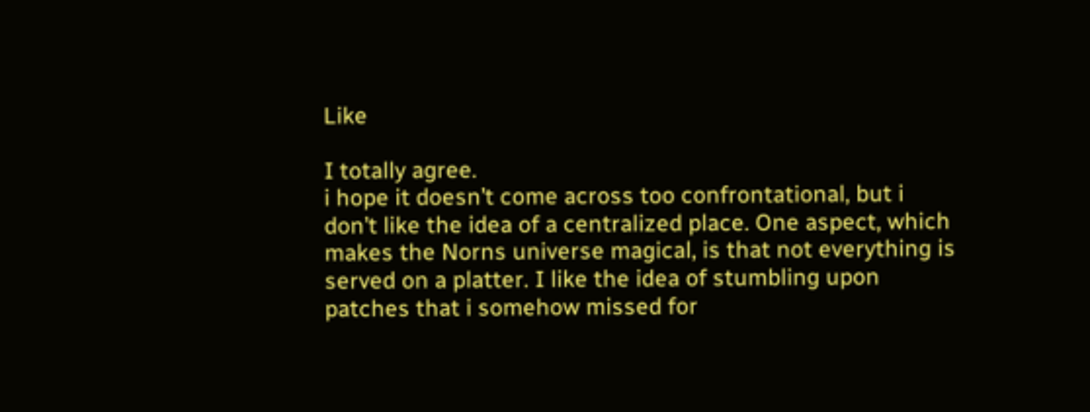Like

I totally agree.
i hope it doesn’t come across too confrontational, but i don’t like the idea of a centralized place. One aspect, which makes the Norns universe magical, is that not everything is served on a platter. I like the idea of stumbling upon patches that i somehow missed for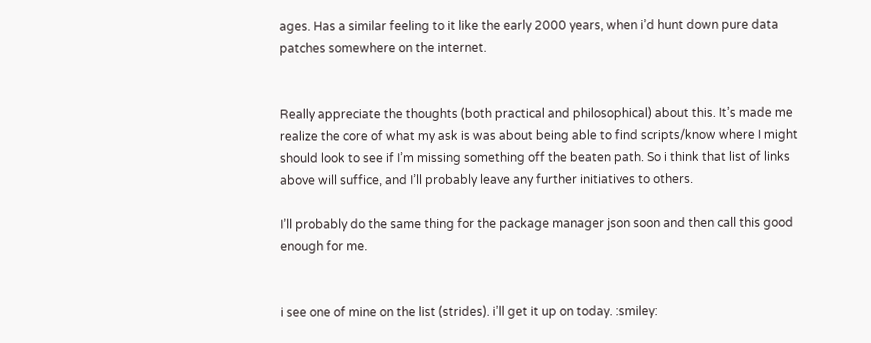ages. Has a similar feeling to it like the early 2000 years, when i’d hunt down pure data patches somewhere on the internet.


Really appreciate the thoughts (both practical and philosophical) about this. It’s made me realize the core of what my ask is was about being able to find scripts/know where I might should look to see if I’m missing something off the beaten path. So i think that list of links above will suffice, and I’ll probably leave any further initiatives to others.

I’ll probably do the same thing for the package manager json soon and then call this good enough for me.


i see one of mine on the list (strides). i’ll get it up on today. :smiley: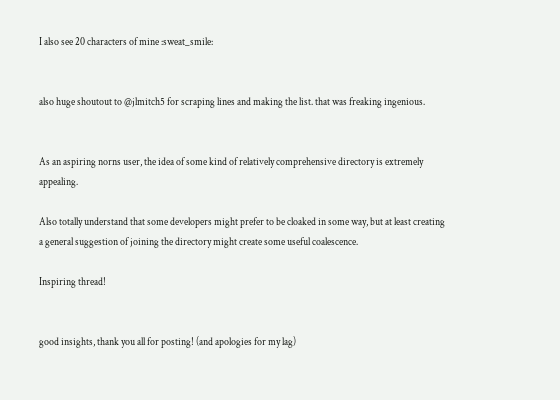I also see 20 characters of mine :sweat_smile:


also huge shoutout to @jlmitch5 for scraping lines and making the list. that was freaking ingenious.


As an aspiring norns user, the idea of some kind of relatively comprehensive directory is extremely appealing.

Also totally understand that some developers might prefer to be cloaked in some way, but at least creating a general suggestion of joining the directory might create some useful coalescence.

Inspiring thread!


good insights, thank you all for posting! (and apologies for my lag)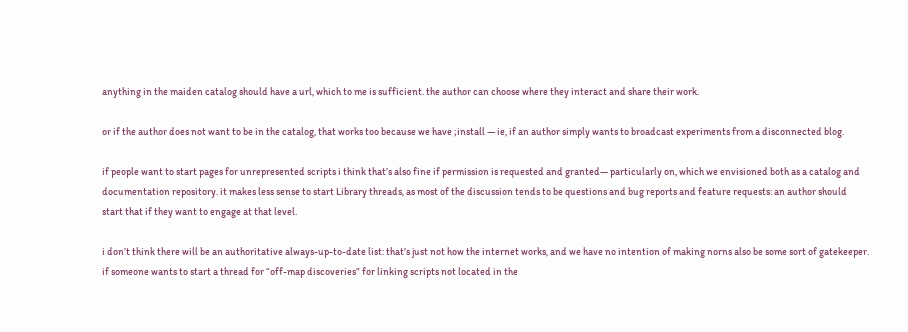anything in the maiden catalog should have a url, which to me is sufficient. the author can choose where they interact and share their work.

or if the author does not want to be in the catalog, that works too because we have ;install — ie, if an author simply wants to broadcast experiments from a disconnected blog.

if people want to start pages for unrepresented scripts i think that’s also fine if permission is requested and granted— particularly on, which we envisioned both as a catalog and documentation repository. it makes less sense to start Library threads, as most of the discussion tends to be questions and bug reports and feature requests: an author should start that if they want to engage at that level.

i don’t think there will be an authoritative always-up-to-date list: that’s just not how the internet works, and we have no intention of making norns also be some sort of gatekeeper. if someone wants to start a thread for “off-map discoveries” for linking scripts not located in the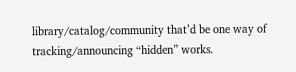library/catalog/community that’d be one way of tracking/announcing “hidden” works.